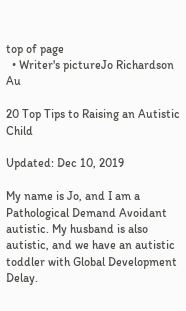top of page
  • Writer's pictureJo Richardson Au

20 Top Tips to Raising an Autistic Child

Updated: Dec 10, 2019

My name is Jo, and I am a Pathological Demand Avoidant autistic. My husband is also autistic, and we have an autistic toddler with Global Development Delay.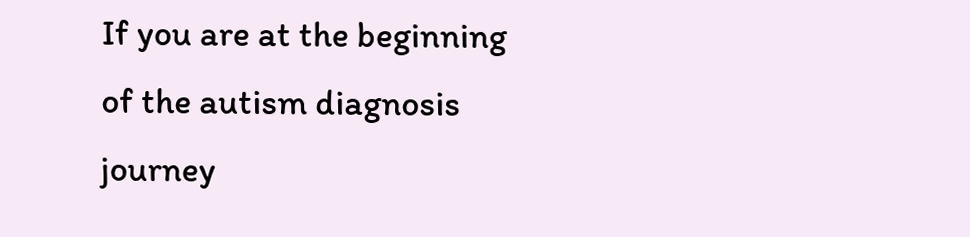If you are at the beginning of the autism diagnosis journey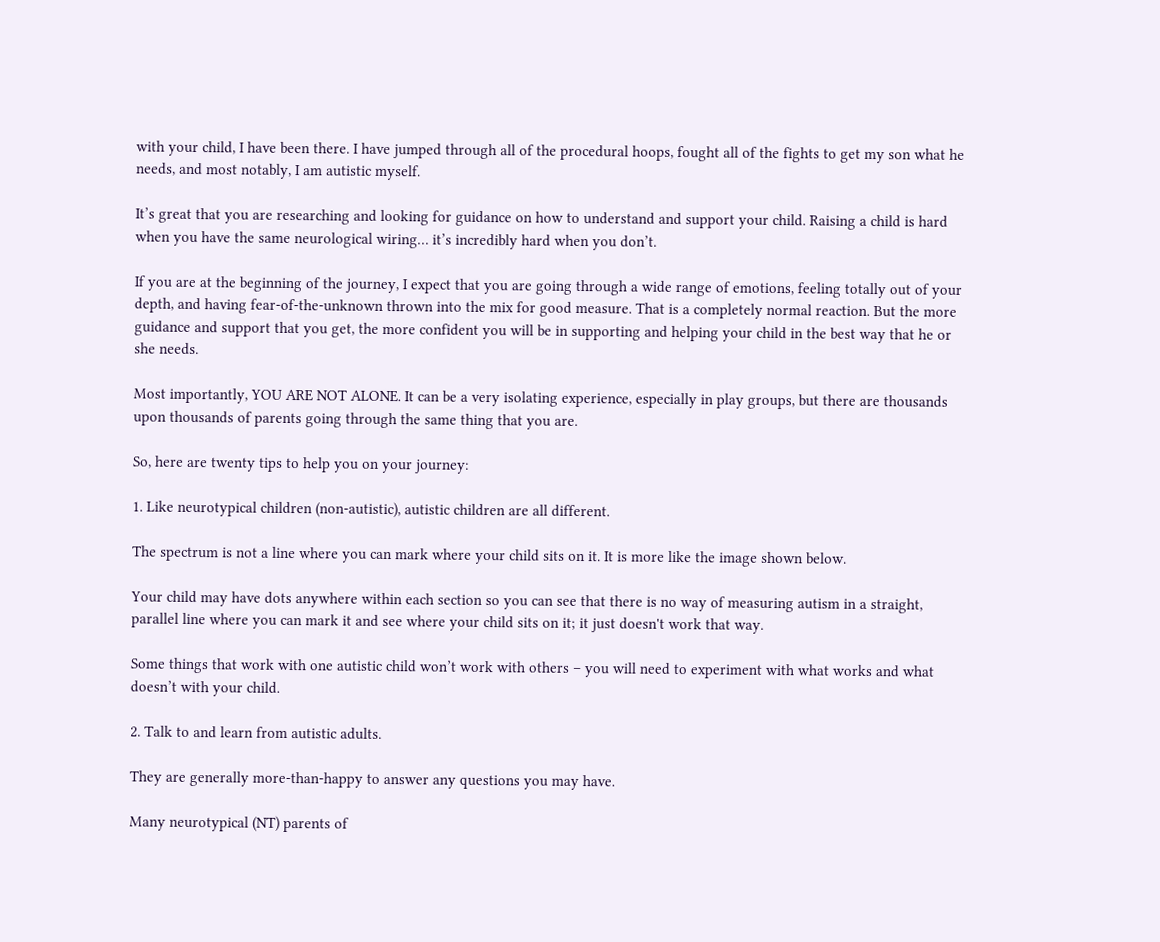with your child, I have been there. I have jumped through all of the procedural hoops, fought all of the fights to get my son what he needs, and most notably, I am autistic myself.

It’s great that you are researching and looking for guidance on how to understand and support your child. Raising a child is hard when you have the same neurological wiring… it’s incredibly hard when you don’t.

If you are at the beginning of the journey, I expect that you are going through a wide range of emotions, feeling totally out of your depth, and having fear-of-the-unknown thrown into the mix for good measure. That is a completely normal reaction. But the more guidance and support that you get, the more confident you will be in supporting and helping your child in the best way that he or she needs.

Most importantly, YOU ARE NOT ALONE. It can be a very isolating experience, especially in play groups, but there are thousands upon thousands of parents going through the same thing that you are.

So, here are twenty tips to help you on your journey:

1. Like neurotypical children (non-autistic), autistic children are all different.

The spectrum is not a line where you can mark where your child sits on it. It is more like the image shown below.

Your child may have dots anywhere within each section so you can see that there is no way of measuring autism in a straight, parallel line where you can mark it and see where your child sits on it; it just doesn't work that way.

Some things that work with one autistic child won’t work with others – you will need to experiment with what works and what doesn’t with your child.

2. Talk to and learn from autistic adults.

They are generally more-than-happy to answer any questions you may have.

Many neurotypical (NT) parents of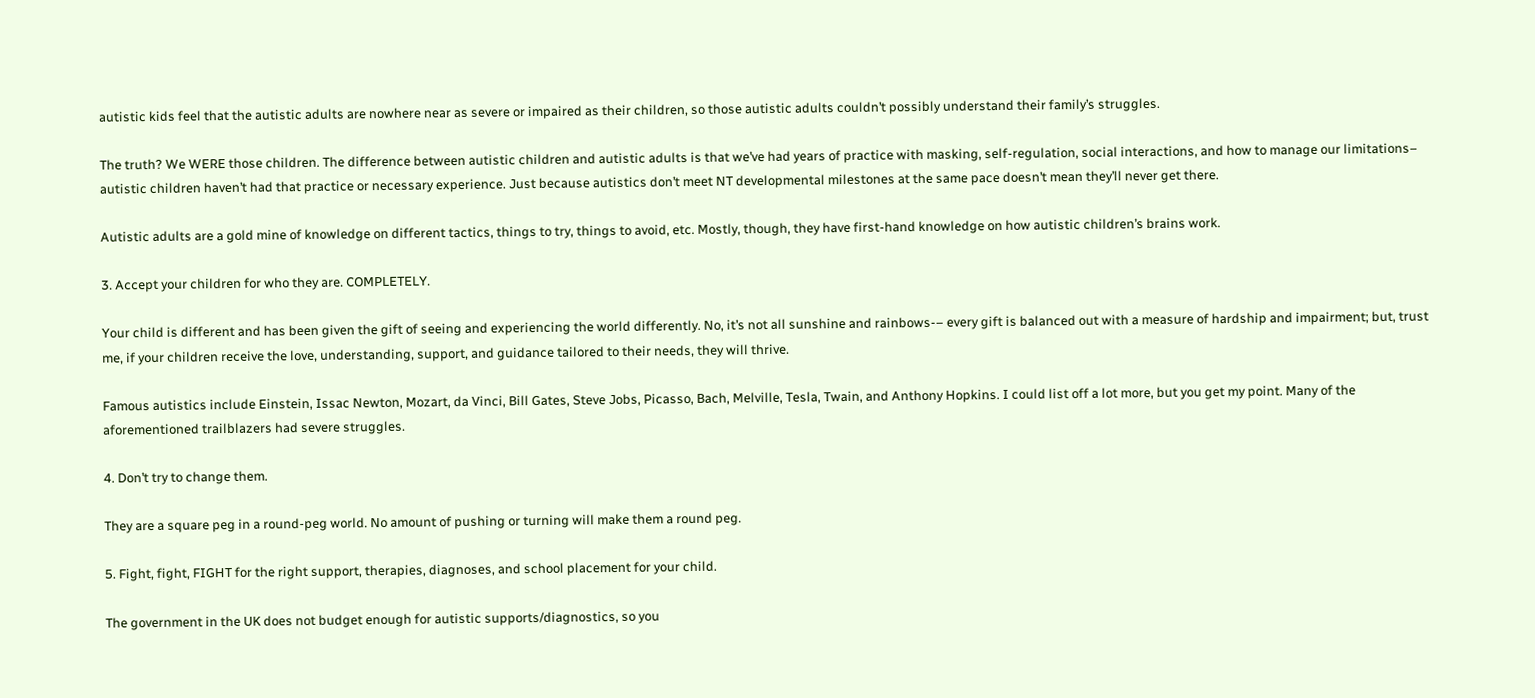autistic kids feel that the autistic adults are nowhere near as severe or impaired as their children, so those autistic adults couldn’t possibly understand their family’s struggles.

The truth? We WERE those children. The difference between autistic children and autistic adults is that we’ve had years of practice with masking, self-regulation, social interactions, and how to manage our limitations– autistic children haven’t had that practice or necessary experience. Just because autistics don’t meet NT developmental milestones at the same pace doesn’t mean they’ll never get there.

Autistic adults are a gold mine of knowledge on different tactics, things to try, things to avoid, etc. Mostly, though, they have first-hand knowledge on how autistic children’s brains work.

3. Accept your children for who they are. COMPLETELY.

Your child is different and has been given the gift of seeing and experiencing the world differently. No, it’s not all sunshine and rainbows-– every gift is balanced out with a measure of hardship and impairment; but, trust me, if your children receive the love, understanding, support, and guidance tailored to their needs, they will thrive.

Famous autistics include Einstein, Issac Newton, Mozart, da Vinci, Bill Gates, Steve Jobs, Picasso, Bach, Melville, Tesla, Twain, and Anthony Hopkins. I could list off a lot more, but you get my point. Many of the aforementioned trailblazers had severe struggles.

4. Don’t try to change them.

They are a square peg in a round-peg world. No amount of pushing or turning will make them a round peg.

5. Fight, fight, FIGHT for the right support, therapies, diagnoses, and school placement for your child.

The government in the UK does not budget enough for autistic supports/diagnostics, so you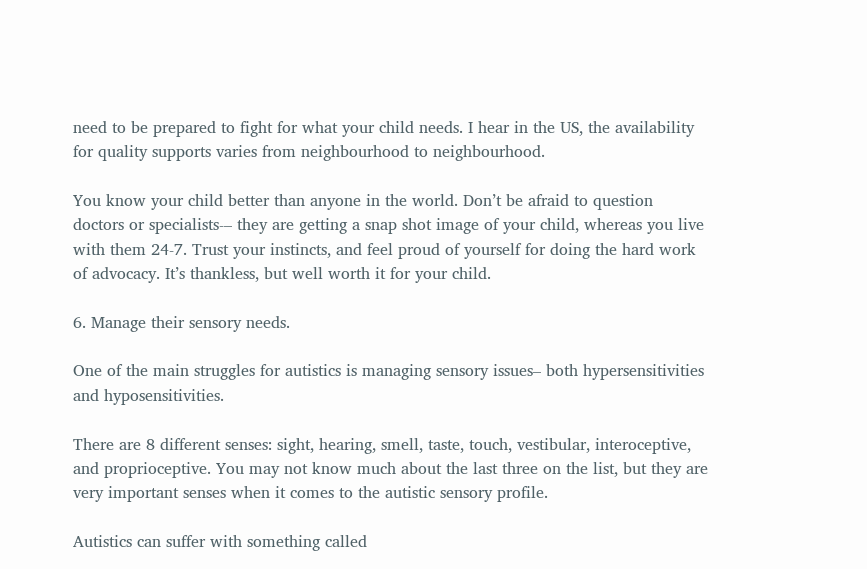need to be prepared to fight for what your child needs. I hear in the US, the availability for quality supports varies from neighbourhood to neighbourhood.

You know your child better than anyone in the world. Don’t be afraid to question doctors or specialists-– they are getting a snap shot image of your child, whereas you live with them 24-7. Trust your instincts, and feel proud of yourself for doing the hard work of advocacy. It’s thankless, but well worth it for your child.

6. Manage their sensory needs.

One of the main struggles for autistics is managing sensory issues– both hypersensitivities and hyposensitivities.

There are 8 different senses: sight, hearing, smell, taste, touch, vestibular, interoceptive, and proprioceptive. You may not know much about the last three on the list, but they are very important senses when it comes to the autistic sensory profile.

Autistics can suffer with something called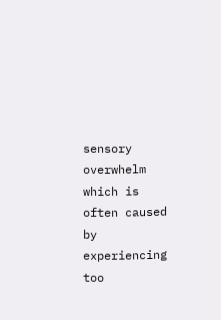sensory overwhelm which is often caused by experiencing too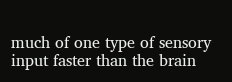much of one type of sensory input faster than the brain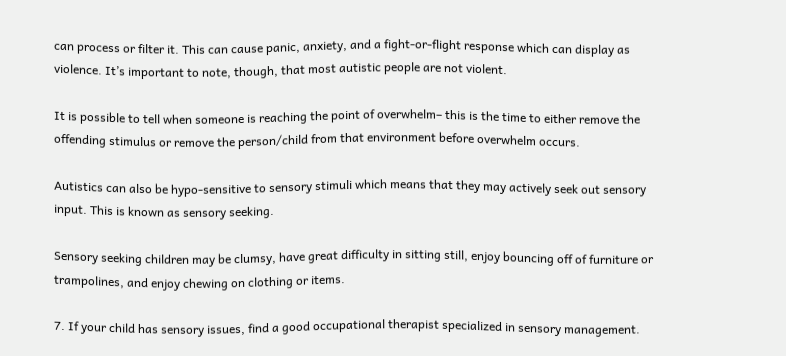can process or filter it. This can cause panic, anxiety, and a fight-or-flight response which can display as violence. It’s important to note, though, that most autistic people are not violent.

It is possible to tell when someone is reaching the point of overwhelm– this is the time to either remove the offending stimulus or remove the person/child from that environment before overwhelm occurs.

Autistics can also be hypo-sensitive to sensory stimuli which means that they may actively seek out sensory input. This is known as sensory seeking.

Sensory seeking children may be clumsy, have great difficulty in sitting still, enjoy bouncing off of furniture or trampolines, and enjoy chewing on clothing or items.

7. If your child has sensory issues, find a good occupational therapist specialized in sensory management.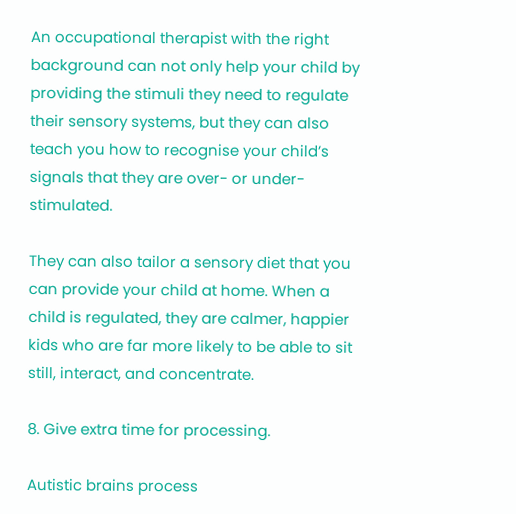An occupational therapist with the right background can not only help your child by providing the stimuli they need to regulate their sensory systems, but they can also teach you how to recognise your child’s signals that they are over- or under-stimulated.

They can also tailor a sensory diet that you can provide your child at home. When a child is regulated, they are calmer, happier kids who are far more likely to be able to sit still, interact, and concentrate.

8. Give extra time for processing.

Autistic brains process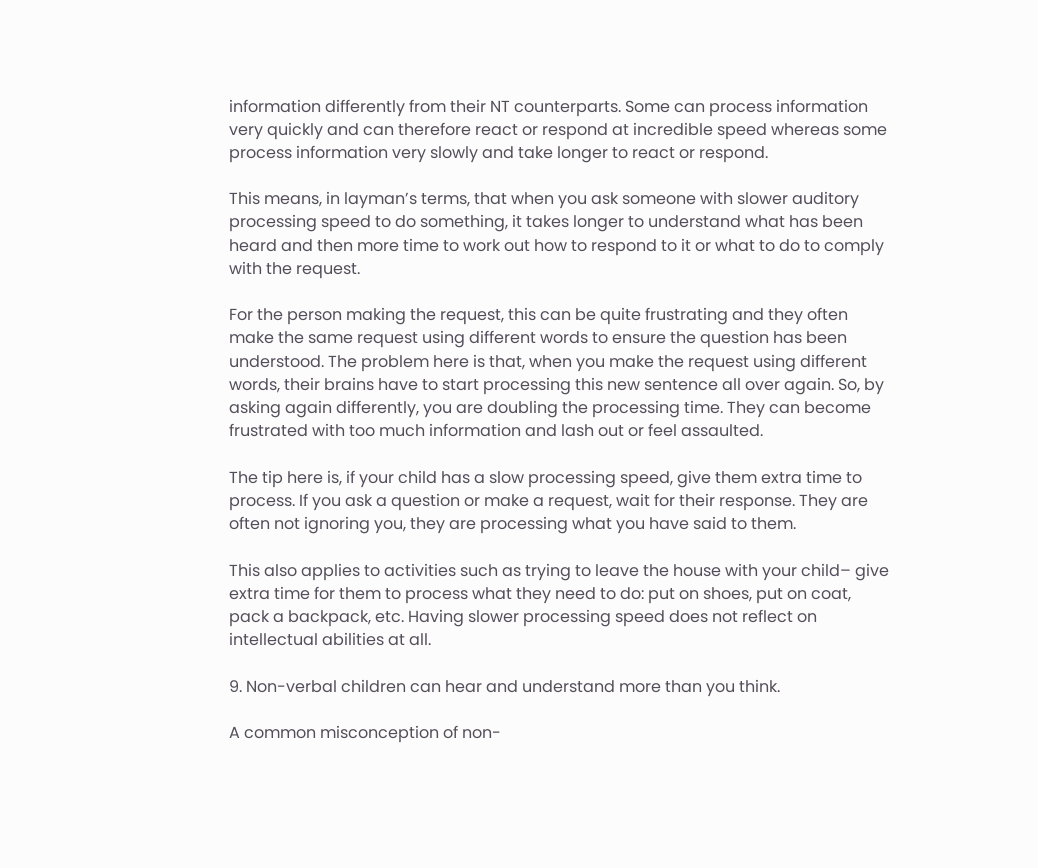information differently from their NT counterparts. Some can process information very quickly and can therefore react or respond at incredible speed whereas some process information very slowly and take longer to react or respond.

This means, in layman’s terms, that when you ask someone with slower auditory processing speed to do something, it takes longer to understand what has been heard and then more time to work out how to respond to it or what to do to comply with the request.

For the person making the request, this can be quite frustrating and they often make the same request using different words to ensure the question has been understood. The problem here is that, when you make the request using different words, their brains have to start processing this new sentence all over again. So, by asking again differently, you are doubling the processing time. They can become frustrated with too much information and lash out or feel assaulted.

The tip here is, if your child has a slow processing speed, give them extra time to process. If you ask a question or make a request, wait for their response. They are often not ignoring you, they are processing what you have said to them.

This also applies to activities such as trying to leave the house with your child– give extra time for them to process what they need to do: put on shoes, put on coat, pack a backpack, etc. Having slower processing speed does not reflect on intellectual abilities at all.

9. Non-verbal children can hear and understand more than you think.

A common misconception of non-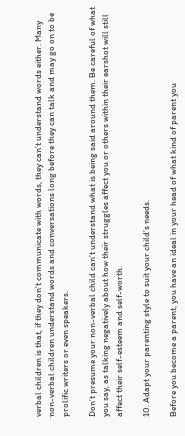verbal children is that, if they don’t communicate with words, they can’t understand words either. Many non-verbal children understand words and conversations long before they can talk and may go on to be prolific writers or even speakers.

Don’t presume your non-verbal child can’t understand what is being said around them. Be careful of what you say, as talking negatively about how their struggles affect you or others within their earshot will still affect their self-esteem and self-worth.

10. Adapt your parenting style to suit your child’s needs.

Before you become a parent, you have an ideal in your head of what kind of parent you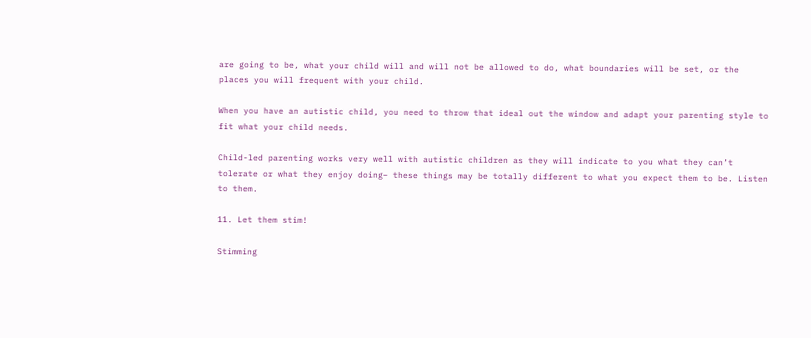are going to be, what your child will and will not be allowed to do, what boundaries will be set, or the places you will frequent with your child.

When you have an autistic child, you need to throw that ideal out the window and adapt your parenting style to fit what your child needs.

Child-led parenting works very well with autistic children as they will indicate to you what they can’t tolerate or what they enjoy doing– these things may be totally different to what you expect them to be. Listen to them.

11. Let them stim!

Stimming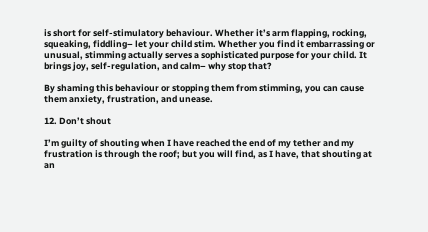is short for self-stimulatory behaviour. Whether it’s arm flapping, rocking, squeaking, fiddling– let your child stim. Whether you find it embarrassing or unusual, stimming actually serves a sophisticated purpose for your child. It brings joy, self-regulation, and calm– why stop that?

By shaming this behaviour or stopping them from stimming, you can cause them anxiety, frustration, and unease.

12. Don’t shout

I’m guilty of shouting when I have reached the end of my tether and my frustration is through the roof; but you will find, as I have, that shouting at an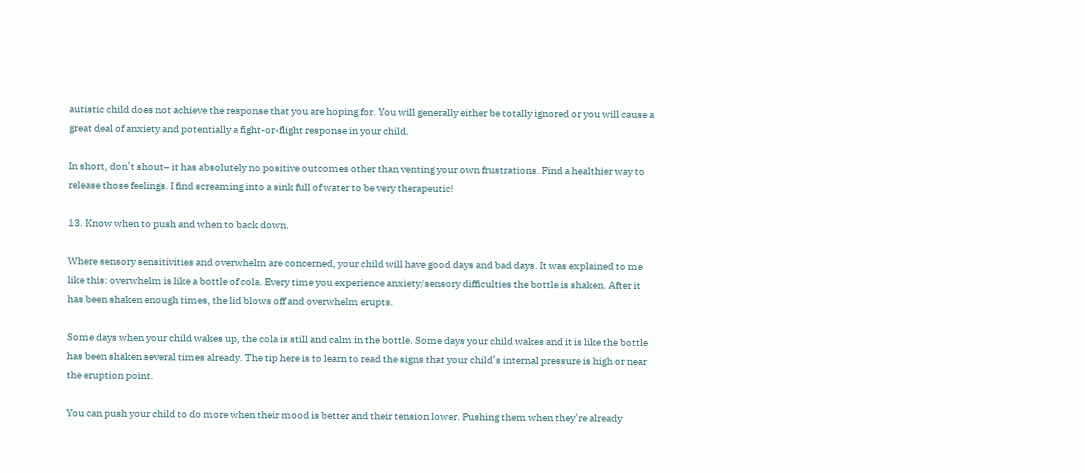autistic child does not achieve the response that you are hoping for. You will generally either be totally ignored or you will cause a great deal of anxiety and potentially a fight-or-flight response in your child.

In short, don’t shout– it has absolutely no positive outcomes other than venting your own frustrations. Find a healthier way to release those feelings. I find screaming into a sink full of water to be very therapeutic!

13. Know when to push and when to back down.

Where sensory sensitivities and overwhelm are concerned, your child will have good days and bad days. It was explained to me like this: overwhelm is like a bottle of cola. Every time you experience anxiety/sensory difficulties the bottle is shaken. After it has been shaken enough times, the lid blows off and overwhelm erupts.

Some days when your child wakes up, the cola is still and calm in the bottle. Some days your child wakes and it is like the bottle has been shaken several times already. The tip here is to learn to read the signs that your child’s internal pressure is high or near the eruption point.

You can push your child to do more when their mood is better and their tension lower. Pushing them when they’re already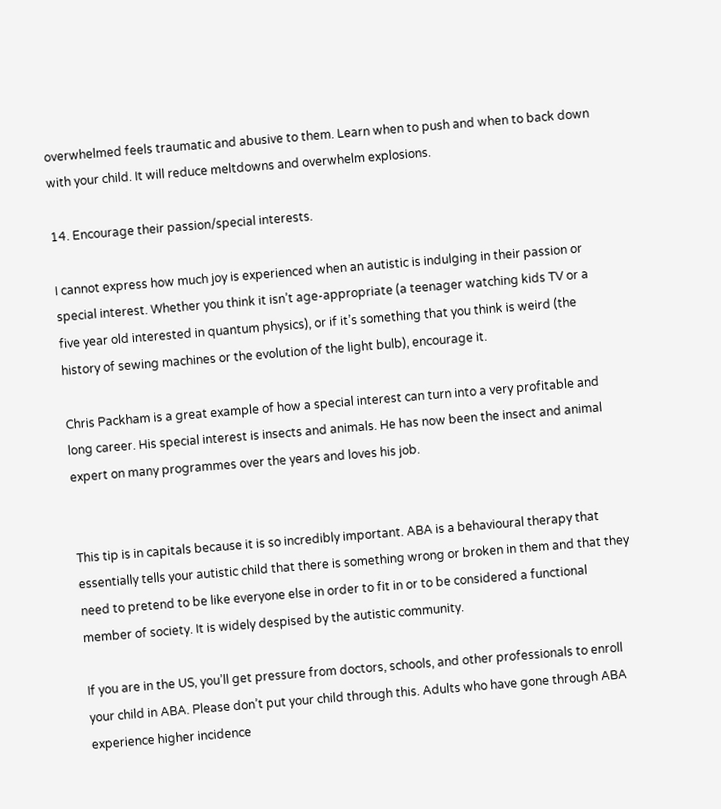overwhelmed feels traumatic and abusive to them. Learn when to push and when to back down with your child. It will reduce meltdowns and overwhelm explosions.

14. Encourage their passion/special interests.

I cannot express how much joy is experienced when an autistic is indulging in their passion or special interest. Whether you think it isn’t age-appropriate (a teenager watching kids TV or a five year old interested in quantum physics), or if it’s something that you think is weird (the history of sewing machines or the evolution of the light bulb), encourage it.

Chris Packham is a great example of how a special interest can turn into a very profitable and long career. His special interest is insects and animals. He has now been the insect and animal expert on many programmes over the years and loves his job.


This tip is in capitals because it is so incredibly important. ABA is a behavioural therapy that essentially tells your autistic child that there is something wrong or broken in them and that they need to pretend to be like everyone else in order to fit in or to be considered a functional member of society. It is widely despised by the autistic community.

If you are in the US, you’ll get pressure from doctors, schools, and other professionals to enroll your child in ABA. Please don’t put your child through this. Adults who have gone through ABA experience higher incidence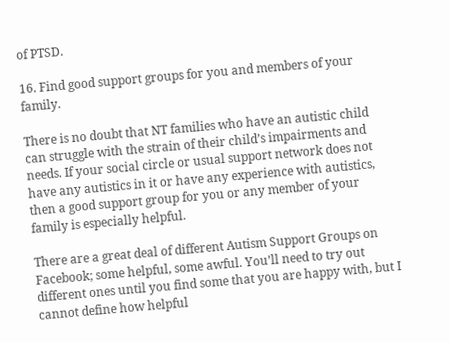of PTSD.

16. Find good support groups for you and members of your family.

There is no doubt that NT families who have an autistic child can struggle with the strain of their child’s impairments and needs. If your social circle or usual support network does not have any autistics in it or have any experience with autistics, then a good support group for you or any member of your family is especially helpful.

There are a great deal of different Autism Support Groups on Facebook; some helpful, some awful. You’ll need to try out different ones until you find some that you are happy with, but I cannot define how helpful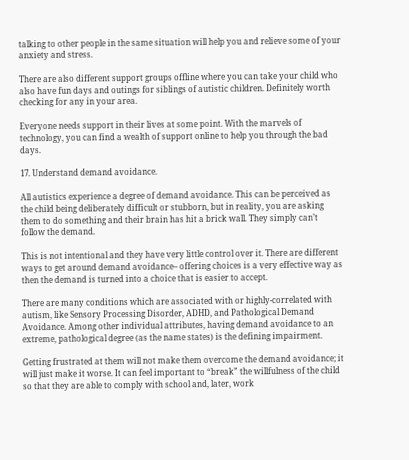talking to other people in the same situation will help you and relieve some of your anxiety and stress.

There are also different support groups offline where you can take your child who also have fun days and outings for siblings of autistic children. Definitely worth checking for any in your area.

Everyone needs support in their lives at some point. With the marvels of technology, you can find a wealth of support online to help you through the bad days.

17. Understand demand avoidance.

All autistics experience a degree of demand avoidance. This can be perceived as the child being deliberately difficult or stubborn, but in reality, you are asking them to do something and their brain has hit a brick wall. They simply can’t follow the demand.

This is not intentional and they have very little control over it. There are different ways to get around demand avoidance– offering choices is a very effective way as then the demand is turned into a choice that is easier to accept.

There are many conditions which are associated with or highly-correlated with autism, like Sensory Processing Disorder, ADHD, and Pathological Demand Avoidance. Among other individual attributes, having demand avoidance to an extreme, pathological degree (as the name states) is the defining impairment.

Getting frustrated at them will not make them overcome the demand avoidance; it will just make it worse. It can feel important to “break” the willfulness of the child so that they are able to comply with school and, later, work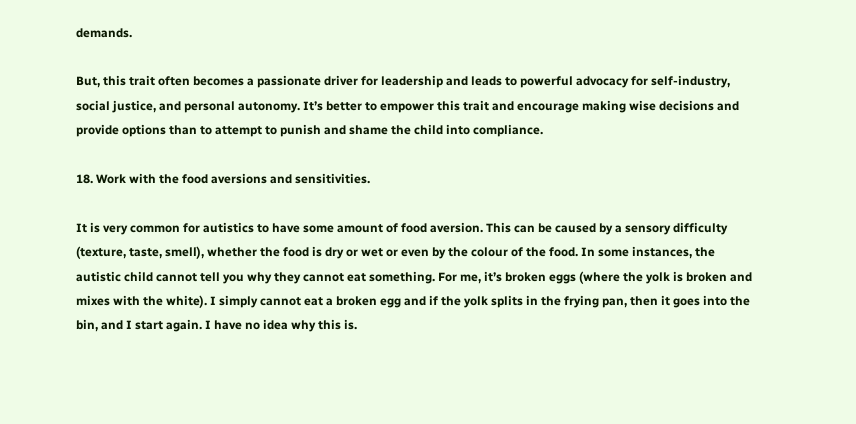demands.

But, this trait often becomes a passionate driver for leadership and leads to powerful advocacy for self-industry, social justice, and personal autonomy. It’s better to empower this trait and encourage making wise decisions and provide options than to attempt to punish and shame the child into compliance.

18. Work with the food aversions and sensitivities.

It is very common for autistics to have some amount of food aversion. This can be caused by a sensory difficulty (texture, taste, smell), whether the food is dry or wet or even by the colour of the food. In some instances, the autistic child cannot tell you why they cannot eat something. For me, it’s broken eggs (where the yolk is broken and mixes with the white). I simply cannot eat a broken egg and if the yolk splits in the frying pan, then it goes into the bin, and I start again. I have no idea why this is.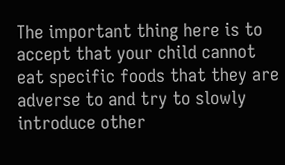The important thing here is to accept that your child cannot eat specific foods that they are adverse to and try to slowly introduce other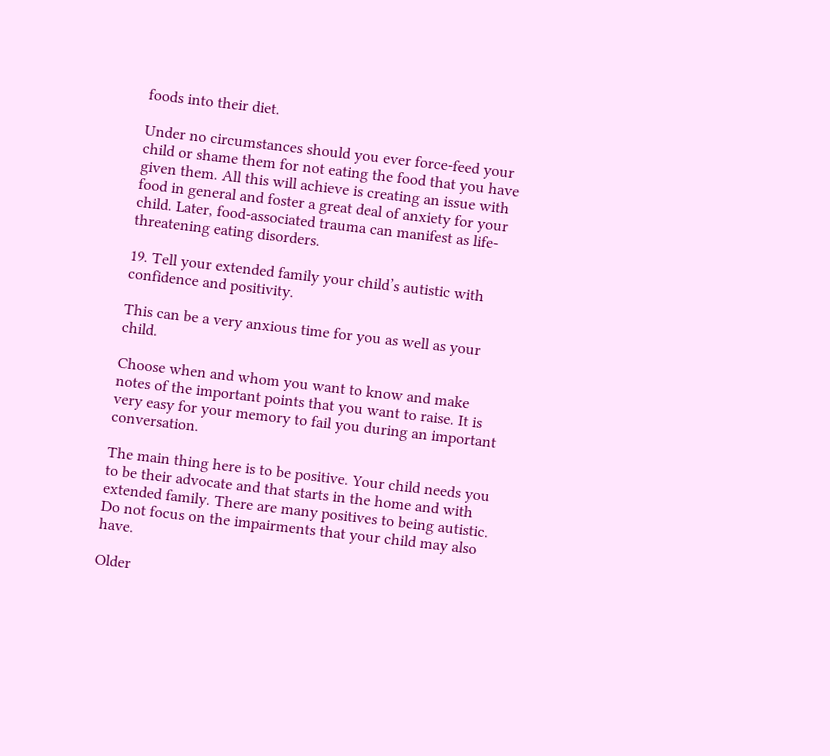foods into their diet.

Under no circumstances should you ever force-feed your child or shame them for not eating the food that you have given them. All this will achieve is creating an issue with food in general and foster a great deal of anxiety for your child. Later, food-associated trauma can manifest as life-threatening eating disorders.

19. Tell your extended family your child’s autistic with confidence and positivity.

This can be a very anxious time for you as well as your child.

Choose when and whom you want to know and make notes of the important points that you want to raise. It is very easy for your memory to fail you during an important conversation.

The main thing here is to be positive. Your child needs you to be their advocate and that starts in the home and with extended family. There are many positives to being autistic. Do not focus on the impairments that your child may also have.

Older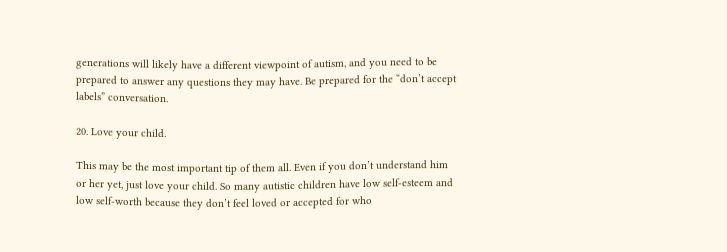generations will likely have a different viewpoint of autism, and you need to be prepared to answer any questions they may have. Be prepared for the “don’t accept labels” conversation.

20. Love your child.

This may be the most important tip of them all. Even if you don’t understand him or her yet, just love your child. So many autistic children have low self-esteem and low self-worth because they don’t feel loved or accepted for who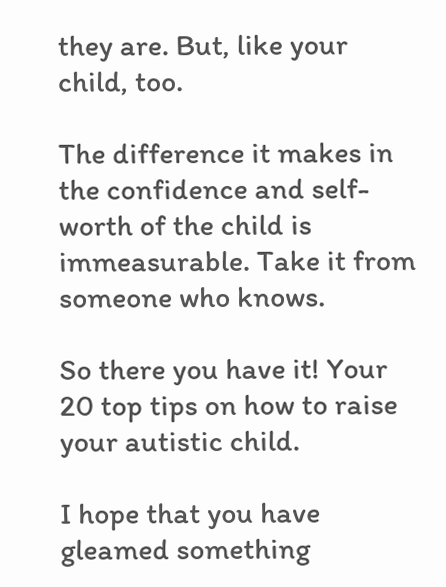they are. But, like your child, too.

The difference it makes in the confidence and self-worth of the child is immeasurable. Take it from someone who knows.

So there you have it! Your 20 top tips on how to raise your autistic child.

I hope that you have gleamed something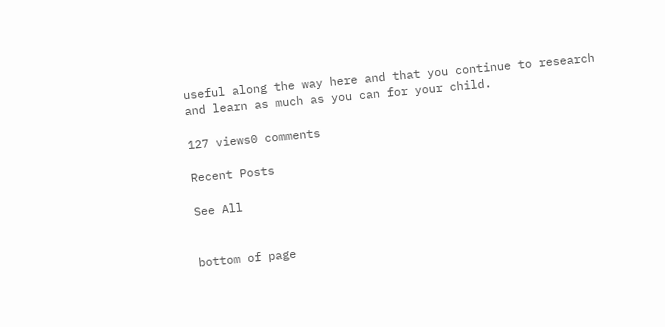useful along the way here and that you continue to research and learn as much as you can for your child.

127 views0 comments

Recent Posts

See All


bottom of page